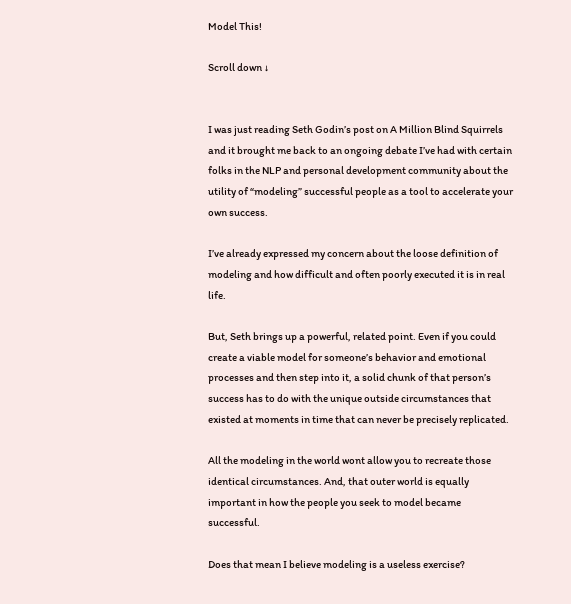Model This!

Scroll down ↓


I was just reading Seth Godin’s post on A Million Blind Squirrels and it brought me back to an ongoing debate I’ve had with certain folks in the NLP and personal development community about the utility of “modeling” successful people as a tool to accelerate your own success.

I’ve already expressed my concern about the loose definition of modeling and how difficult and often poorly executed it is in real life.

But, Seth brings up a powerful, related point. Even if you could create a viable model for someone’s behavior and emotional processes and then step into it, a solid chunk of that person’s success has to do with the unique outside circumstances that existed at moments in time that can never be precisely replicated.

All the modeling in the world wont allow you to recreate those identical circumstances. And, that outer world is equally important in how the people you seek to model became successful.

Does that mean I believe modeling is a useless exercise?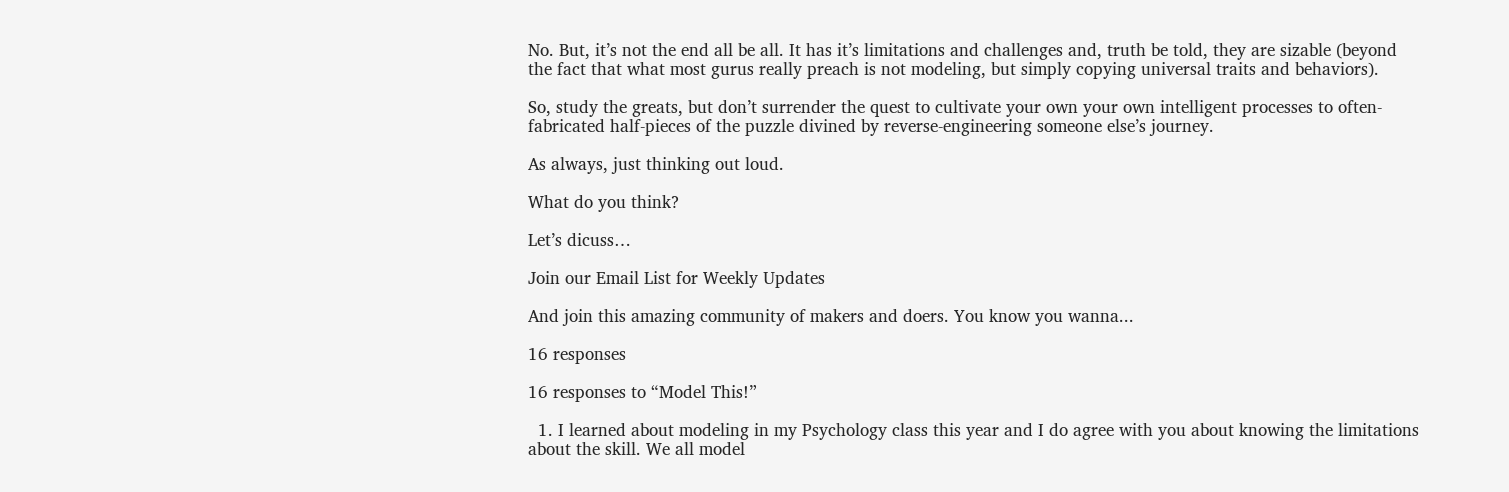No. But, it’s not the end all be all. It has it’s limitations and challenges and, truth be told, they are sizable (beyond the fact that what most gurus really preach is not modeling, but simply copying universal traits and behaviors).

So, study the greats, but don’t surrender the quest to cultivate your own your own intelligent processes to often-fabricated half-pieces of the puzzle divined by reverse-engineering someone else’s journey.

As always, just thinking out loud.

What do you think?

Let’s dicuss…

Join our Email List for Weekly Updates

And join this amazing community of makers and doers. You know you wanna...

16 responses

16 responses to “Model This!”

  1. I learned about modeling in my Psychology class this year and I do agree with you about knowing the limitations about the skill. We all model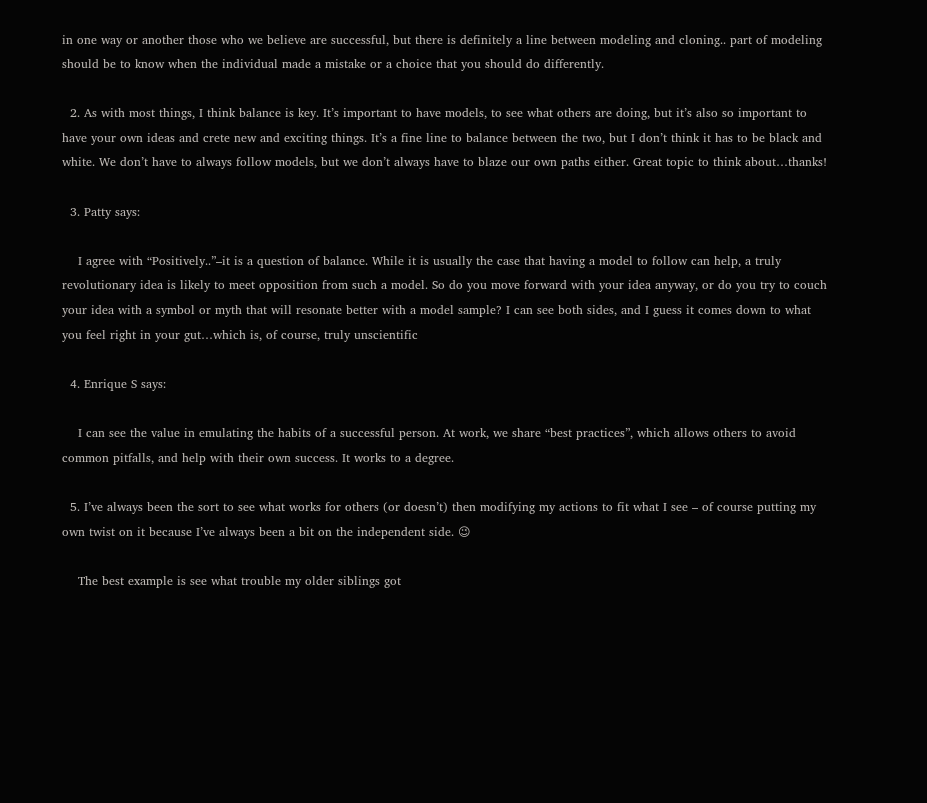in one way or another those who we believe are successful, but there is definitely a line between modeling and cloning.. part of modeling should be to know when the individual made a mistake or a choice that you should do differently.

  2. As with most things, I think balance is key. It’s important to have models, to see what others are doing, but it’s also so important to have your own ideas and crete new and exciting things. It’s a fine line to balance between the two, but I don’t think it has to be black and white. We don’t have to always follow models, but we don’t always have to blaze our own paths either. Great topic to think about…thanks!

  3. Patty says:

    I agree with “Positively..”–it is a question of balance. While it is usually the case that having a model to follow can help, a truly revolutionary idea is likely to meet opposition from such a model. So do you move forward with your idea anyway, or do you try to couch your idea with a symbol or myth that will resonate better with a model sample? I can see both sides, and I guess it comes down to what you feel right in your gut…which is, of course, truly unscientific

  4. Enrique S says:

    I can see the value in emulating the habits of a successful person. At work, we share “best practices”, which allows others to avoid common pitfalls, and help with their own success. It works to a degree.

  5. I’ve always been the sort to see what works for others (or doesn’t) then modifying my actions to fit what I see – of course putting my own twist on it because I’ve always been a bit on the independent side. 😉

    The best example is see what trouble my older siblings got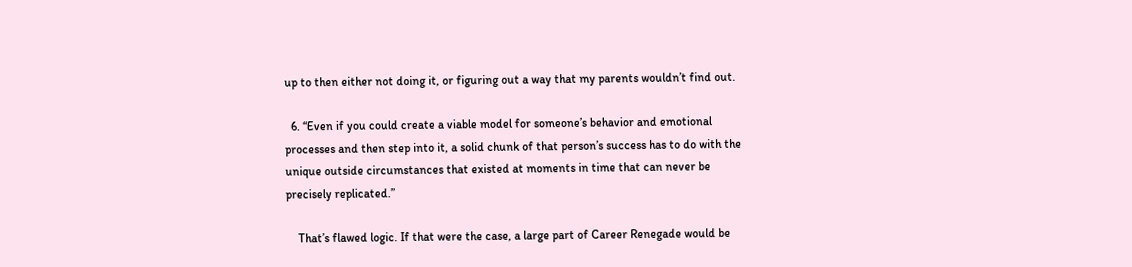up to then either not doing it, or figuring out a way that my parents wouldn’t find out.

  6. “Even if you could create a viable model for someone’s behavior and emotional processes and then step into it, a solid chunk of that person’s success has to do with the unique outside circumstances that existed at moments in time that can never be precisely replicated.”

    That’s flawed logic. If that were the case, a large part of Career Renegade would be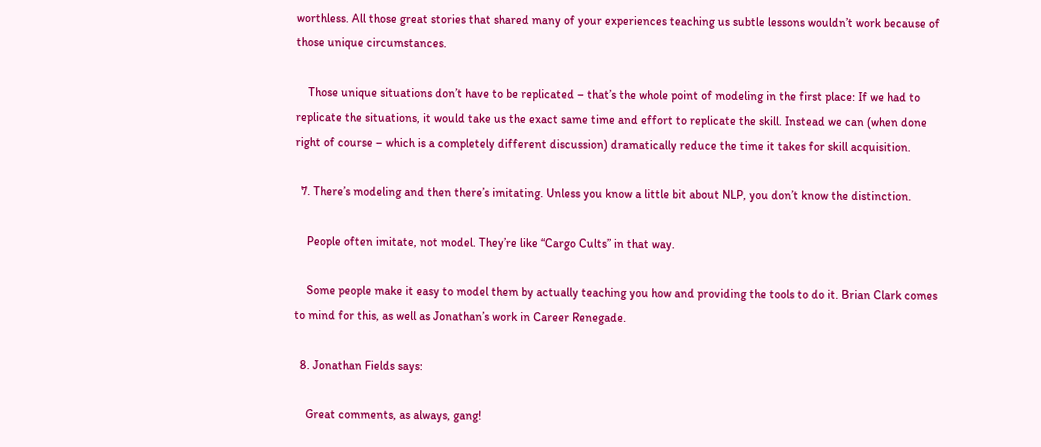worthless. All those great stories that shared many of your experiences teaching us subtle lessons wouldn’t work because of those unique circumstances.

    Those unique situations don’t have to be replicated – that’s the whole point of modeling in the first place: If we had to replicate the situations, it would take us the exact same time and effort to replicate the skill. Instead we can (when done right of course – which is a completely different discussion) dramatically reduce the time it takes for skill acquisition.

  7. There’s modeling and then there’s imitating. Unless you know a little bit about NLP, you don’t know the distinction.

    People often imitate, not model. They’re like “Cargo Cults” in that way.

    Some people make it easy to model them by actually teaching you how and providing the tools to do it. Brian Clark comes to mind for this, as well as Jonathan’s work in Career Renegade.

  8. Jonathan Fields says:

    Great comments, as always, gang!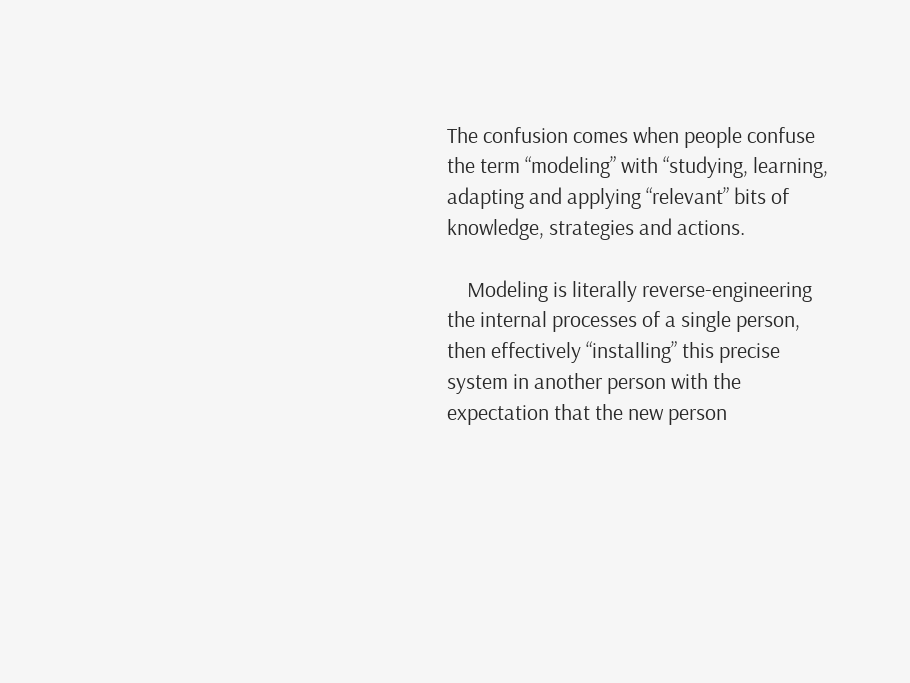The confusion comes when people confuse the term “modeling” with “studying, learning, adapting and applying “relevant” bits of knowledge, strategies and actions.

    Modeling is literally reverse-engineering the internal processes of a single person, then effectively “installing” this precise system in another person with the expectation that the new person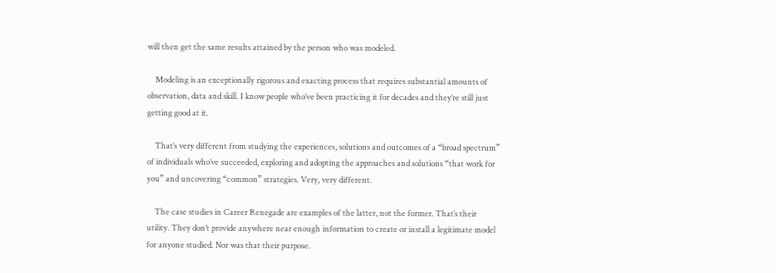will then get the same results attained by the person who was modeled.

    Modeling is an exceptionally rigorous and exacting process that requires substantial amounts of observation, data and skill. I know people who’ve been practicing it for decades and they’re still just getting good at it.

    That’s very different from studying the experiences, solutions and outcomes of a “broad spectrum” of individuals who’ve succeeded, exploring and adopting the approaches and solutions “that work for you” and uncovering “common” strategies. Very, very different.

    The case studies in Career Renegade are examples of the latter, not the former. That’s their utility. They don’t provide anywhere near enough information to create or install a legitimate model for anyone studied. Nor was that their purpose.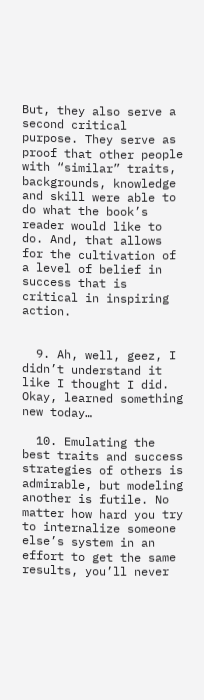But, they also serve a second critical purpose. They serve as proof that other people with “similar” traits, backgrounds, knowledge and skill were able to do what the book’s reader would like to do. And, that allows for the cultivation of a level of belief in success that is critical in inspiring action.


  9. Ah, well, geez, I didn’t understand it like I thought I did. Okay, learned something new today…

  10. Emulating the best traits and success strategies of others is admirable, but modeling another is futile. No matter how hard you try to internalize someone else’s system in an effort to get the same results, you’ll never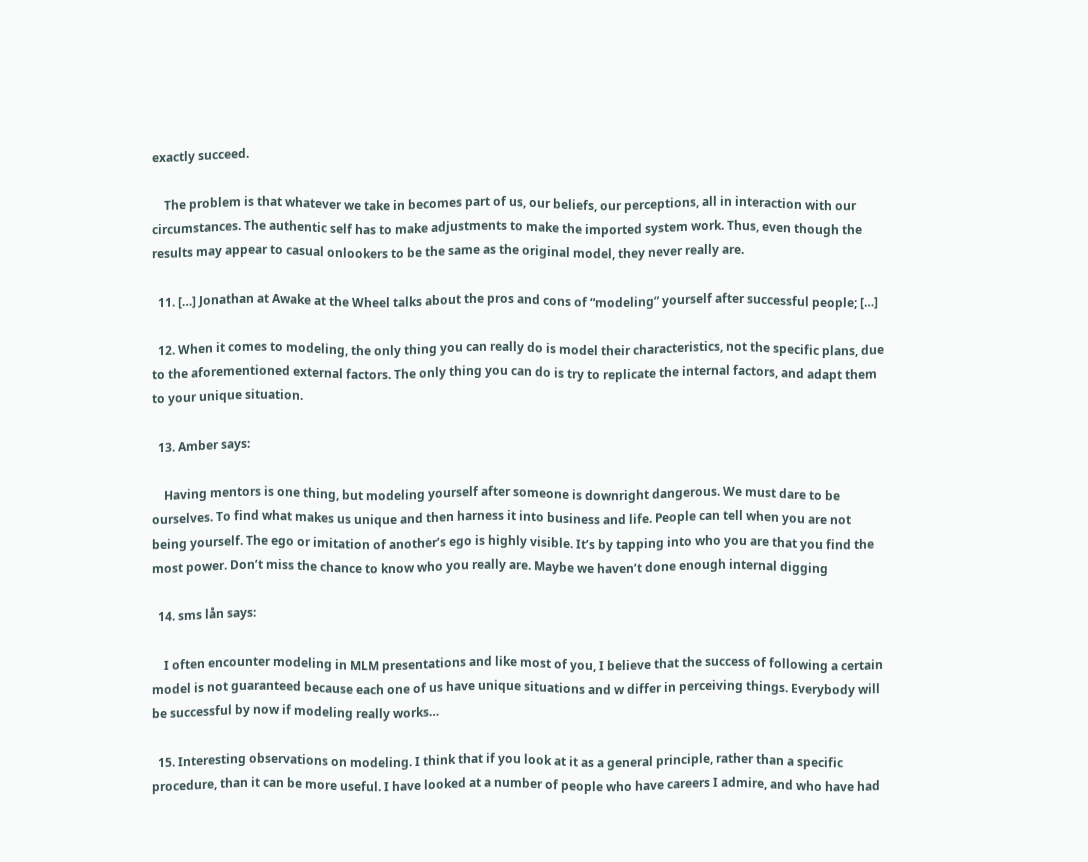exactly succeed.

    The problem is that whatever we take in becomes part of us, our beliefs, our perceptions, all in interaction with our circumstances. The authentic self has to make adjustments to make the imported system work. Thus, even though the results may appear to casual onlookers to be the same as the original model, they never really are.

  11. […] Jonathan at Awake at the Wheel talks about the pros and cons of “modeling” yourself after successful people; […]

  12. When it comes to modeling, the only thing you can really do is model their characteristics, not the specific plans, due to the aforementioned external factors. The only thing you can do is try to replicate the internal factors, and adapt them to your unique situation.

  13. Amber says:

    Having mentors is one thing, but modeling yourself after someone is downright dangerous. We must dare to be ourselves. To find what makes us unique and then harness it into business and life. People can tell when you are not being yourself. The ego or imitation of another’s ego is highly visible. It’s by tapping into who you are that you find the most power. Don’t miss the chance to know who you really are. Maybe we haven’t done enough internal digging

  14. sms lån says:

    I often encounter modeling in MLM presentations and like most of you, I believe that the success of following a certain model is not guaranteed because each one of us have unique situations and w differ in perceiving things. Everybody will be successful by now if modeling really works…

  15. Interesting observations on modeling. I think that if you look at it as a general principle, rather than a specific procedure, than it can be more useful. I have looked at a number of people who have careers I admire, and who have had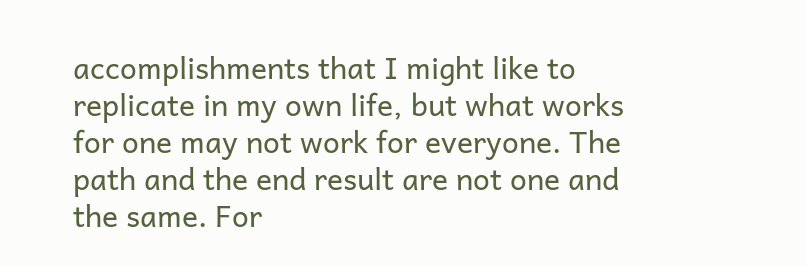accomplishments that I might like to replicate in my own life, but what works for one may not work for everyone. The path and the end result are not one and the same. For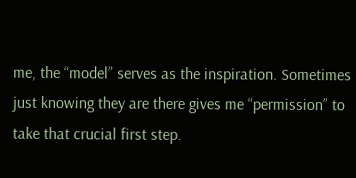me, the “model” serves as the inspiration. Sometimes just knowing they are there gives me “permission” to take that crucial first step.